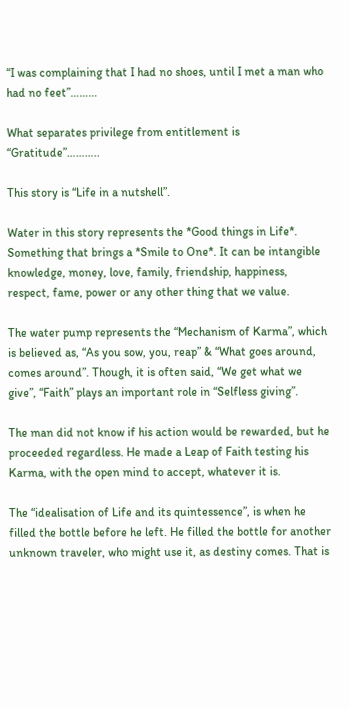“I was complaining that I had no shoes, until I met a man who had no feet”………

What separates privilege from entitlement is “Gratitude”………..

This story is “Life in a nutshell”.

Water in this story represents the *Good things in Life*. Something that brings a *Smile to One*. It can be intangible knowledge, money, love, family, friendship, happiness, respect, fame, power or any other thing that we value.

The water pump represents the “Mechanism of Karma”, which is believed as, “As you sow, you, reap” & “What goes around, comes around”. Though, it is often said, “We get what we give”, “Faith” plays an important role in “Selfless giving”.

The man did not know if his action would be rewarded, but he proceeded regardless. He made a Leap of Faith testing his Karma, with the open mind to accept, whatever it is.

The “idealisation of Life and its quintessence”, is when he filled the bottle before he left. He filled the bottle for another unknown traveler, who might use it, as destiny comes. That is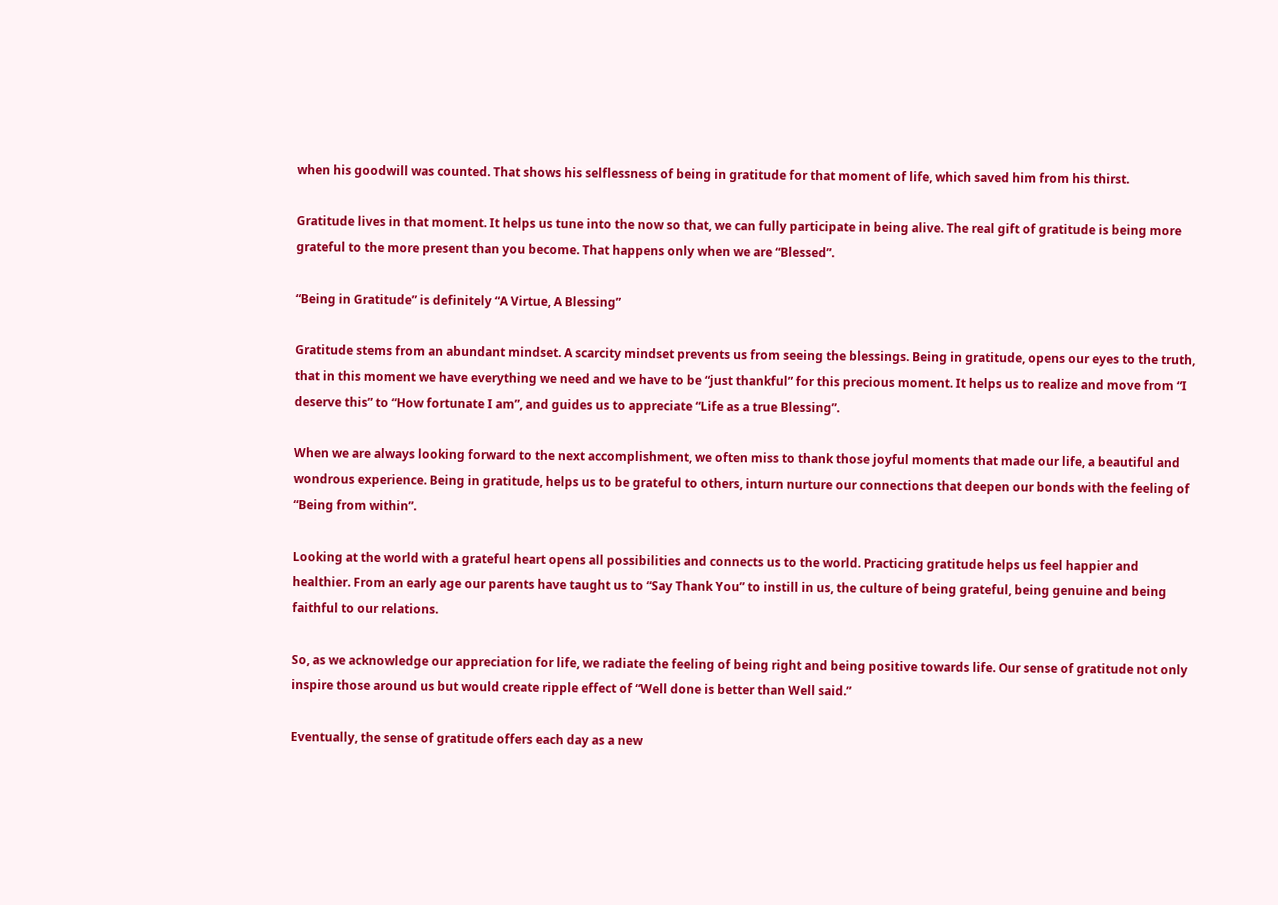when his goodwill was counted. That shows his selflessness of being in gratitude for that moment of life, which saved him from his thirst.

Gratitude lives in that moment. It helps us tune into the now so that, we can fully participate in being alive. The real gift of gratitude is being more grateful to the more present than you become. That happens only when we are “Blessed”.

“Being in Gratitude” is definitely “A Virtue, A Blessing”

Gratitude stems from an abundant mindset. A scarcity mindset prevents us from seeing the blessings. Being in gratitude, opens our eyes to the truth, that in this moment we have everything we need and we have to be “just thankful” for this precious moment. It helps us to realize and move from “I deserve this” to “How fortunate I am”, and guides us to appreciate “Life as a true Blessing”.

When we are always looking forward to the next accomplishment, we often miss to thank those joyful moments that made our life, a beautiful and wondrous experience. Being in gratitude, helps us to be grateful to others, inturn nurture our connections that deepen our bonds with the feeling of “Being from within”.

Looking at the world with a grateful heart opens all possibilities and connects us to the world. Practicing gratitude helps us feel happier and healthier. From an early age our parents have taught us to “Say Thank You” to instill in us, the culture of being grateful, being genuine and being faithful to our relations.

So, as we acknowledge our appreciation for life, we radiate the feeling of being right and being positive towards life. Our sense of gratitude not only inspire those around us but would create ripple effect of “Well done is better than Well said.”

Eventually, the sense of gratitude offers each day as a new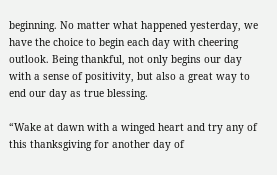beginning. No matter what happened yesterday, we have the choice to begin each day with cheering outlook. Being thankful, not only begins our day with a sense of positivity, but also a great way to end our day as true blessing.

“Wake at dawn with a winged heart and try any of this thanksgiving for another day of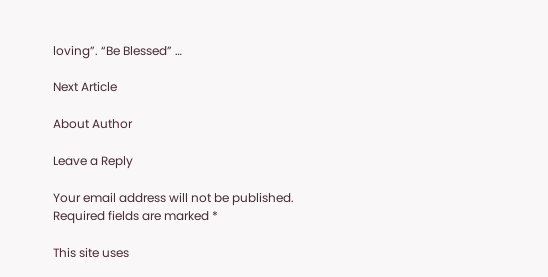loving”. “Be Blessed” …

Next Article

About Author

Leave a Reply

Your email address will not be published. Required fields are marked *

This site uses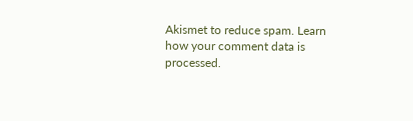Akismet to reduce spam. Learn how your comment data is processed.